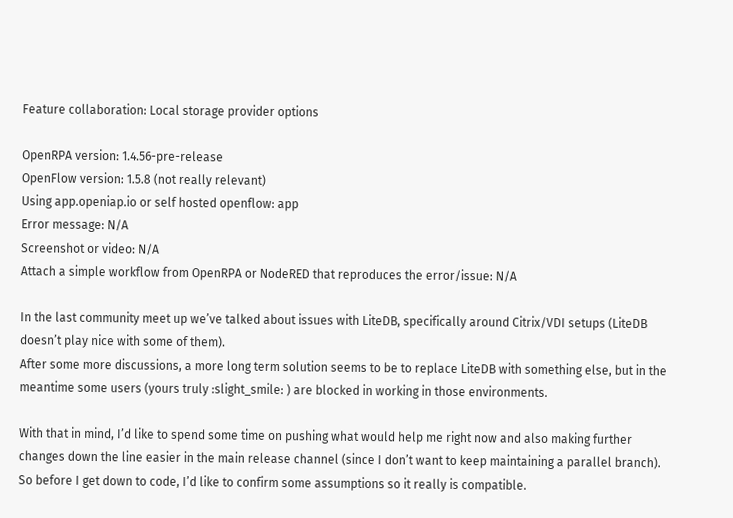Feature collaboration: Local storage provider options

OpenRPA version: 1.4.56-pre-release
OpenFlow version: 1.5.8 (not really relevant)
Using app.openiap.io or self hosted openflow: app
Error message: N/A
Screenshot or video: N/A
Attach a simple workflow from OpenRPA or NodeRED that reproduces the error/issue: N/A

In the last community meet up we’ve talked about issues with LiteDB, specifically around Citrix/VDI setups (LiteDB doesn’t play nice with some of them).
After some more discussions, a more long term solution seems to be to replace LiteDB with something else, but in the meantime some users (yours truly :slight_smile: ) are blocked in working in those environments.

With that in mind, I’d like to spend some time on pushing what would help me right now and also making further changes down the line easier in the main release channel (since I don’t want to keep maintaining a parallel branch). So before I get down to code, I’d like to confirm some assumptions so it really is compatible.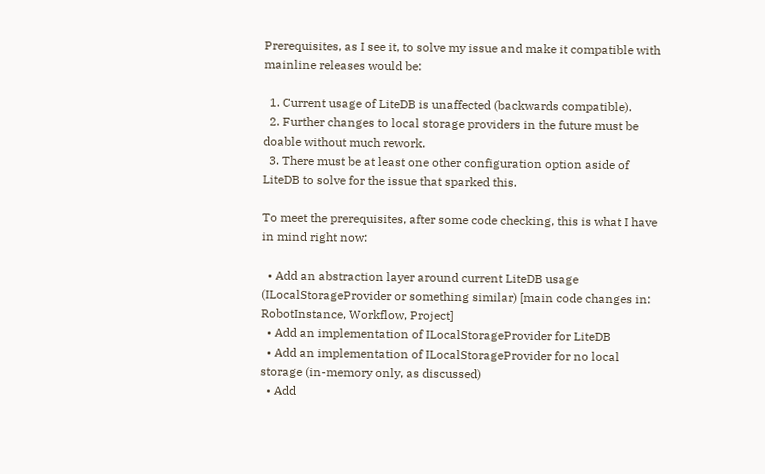Prerequisites, as I see it, to solve my issue and make it compatible with mainline releases would be:

  1. Current usage of LiteDB is unaffected (backwards compatible).
  2. Further changes to local storage providers in the future must be doable without much rework.
  3. There must be at least one other configuration option aside of LiteDB to solve for the issue that sparked this.

To meet the prerequisites, after some code checking, this is what I have in mind right now:

  • Add an abstraction layer around current LiteDB usage (ILocalStorageProvider or something similar) [main code changes in: RobotInstance, Workflow, Project]
  • Add an implementation of ILocalStorageProvider for LiteDB
  • Add an implementation of ILocalStorageProvider for no local storage (in-memory only, as discussed)
  • Add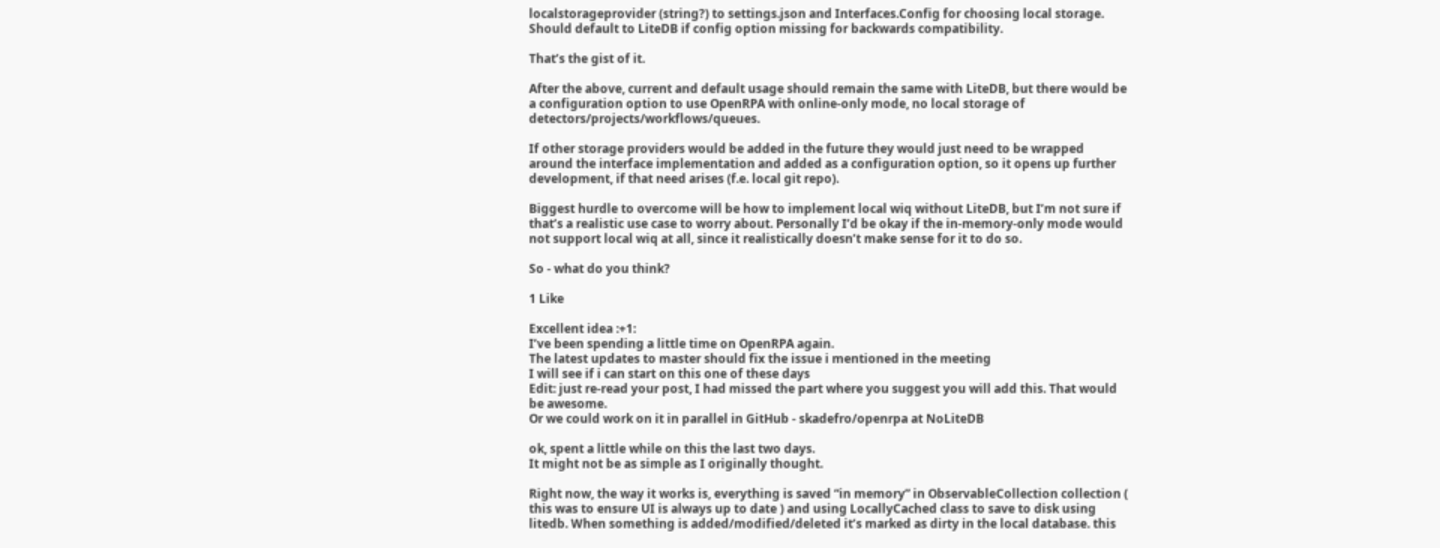localstorageprovider (string?) to settings.json and Interfaces.Config for choosing local storage. Should default to LiteDB if config option missing for backwards compatibility.

That’s the gist of it.

After the above, current and default usage should remain the same with LiteDB, but there would be a configuration option to use OpenRPA with online-only mode, no local storage of detectors/projects/workflows/queues.

If other storage providers would be added in the future they would just need to be wrapped around the interface implementation and added as a configuration option, so it opens up further development, if that need arises (f.e. local git repo).

Biggest hurdle to overcome will be how to implement local wiq without LiteDB, but I’m not sure if that’s a realistic use case to worry about. Personally I’d be okay if the in-memory-only mode would not support local wiq at all, since it realistically doesn’t make sense for it to do so.

So - what do you think?

1 Like

Excellent idea :+1:
I’ve been spending a little time on OpenRPA again.
The latest updates to master should fix the issue i mentioned in the meeting
I will see if i can start on this one of these days
Edit: just re-read your post, I had missed the part where you suggest you will add this. That would be awesome.
Or we could work on it in parallel in GitHub - skadefro/openrpa at NoLiteDB

ok, spent a little while on this the last two days.
It might not be as simple as I originally thought.

Right now, the way it works is, everything is saved “in memory” in ObservableCollection collection ( this was to ensure UI is always up to date ) and using LocallyCached class to save to disk using litedb. When something is added/modified/deleted it’s marked as dirty in the local database. this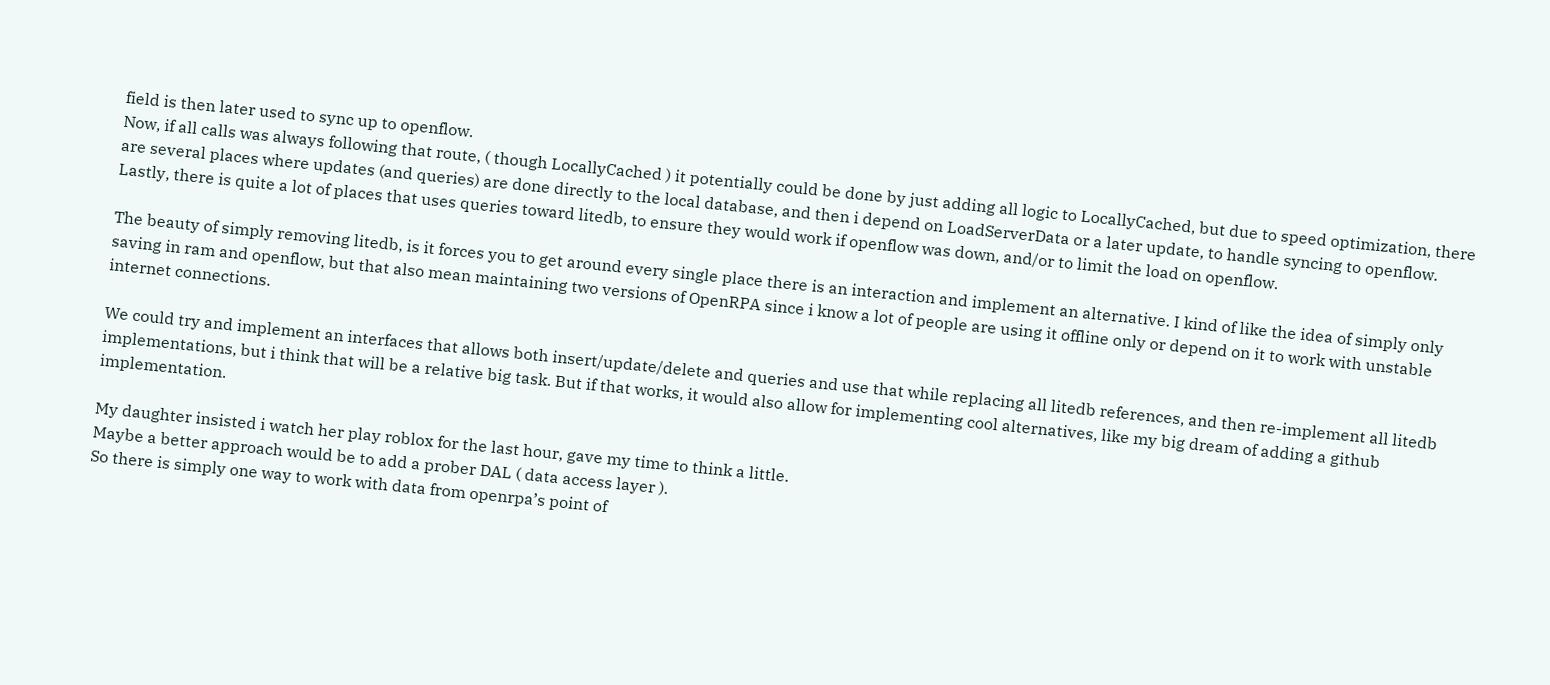field is then later used to sync up to openflow.
Now, if all calls was always following that route, ( though LocallyCached ) it potentially could be done by just adding all logic to LocallyCached, but due to speed optimization, there are several places where updates (and queries) are done directly to the local database, and then i depend on LoadServerData or a later update, to handle syncing to openflow.
Lastly, there is quite a lot of places that uses queries toward litedb, to ensure they would work if openflow was down, and/or to limit the load on openflow.

The beauty of simply removing litedb, is it forces you to get around every single place there is an interaction and implement an alternative. I kind of like the idea of simply only saving in ram and openflow, but that also mean maintaining two versions of OpenRPA since i know a lot of people are using it offline only or depend on it to work with unstable internet connections.

We could try and implement an interfaces that allows both insert/update/delete and queries and use that while replacing all litedb references, and then re-implement all litedb implementations, but i think that will be a relative big task. But if that works, it would also allow for implementing cool alternatives, like my big dream of adding a github implementation.

My daughter insisted i watch her play roblox for the last hour, gave my time to think a little.
Maybe a better approach would be to add a prober DAL ( data access layer ).
So there is simply one way to work with data from openrpa’s point of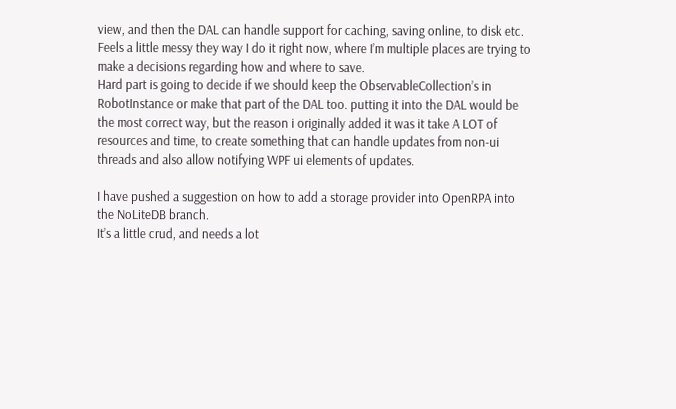view, and then the DAL can handle support for caching, saving online, to disk etc.
Feels a little messy they way I do it right now, where I’m multiple places are trying to make a decisions regarding how and where to save.
Hard part is going to decide if we should keep the ObservableCollection’s in RobotInstance or make that part of the DAL too. putting it into the DAL would be the most correct way, but the reason i originally added it was it take A LOT of resources and time, to create something that can handle updates from non-ui threads and also allow notifying WPF ui elements of updates.

I have pushed a suggestion on how to add a storage provider into OpenRPA into the NoLiteDB branch.
It’s a little crud, and needs a lot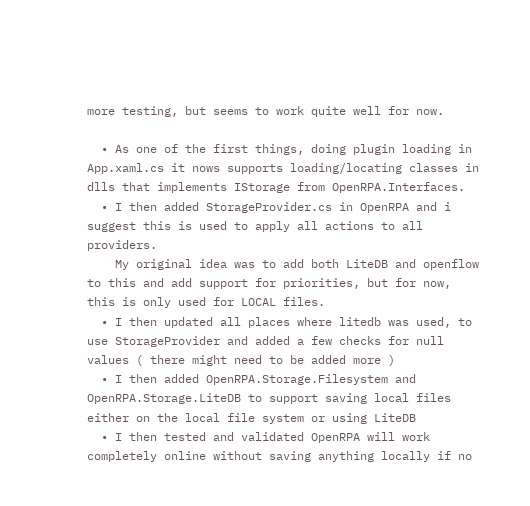more testing, but seems to work quite well for now.

  • As one of the first things, doing plugin loading in App.xaml.cs it nows supports loading/locating classes in dlls that implements IStorage from OpenRPA.Interfaces.
  • I then added StorageProvider.cs in OpenRPA and i suggest this is used to apply all actions to all providers.
    My original idea was to add both LiteDB and openflow to this and add support for priorities, but for now, this is only used for LOCAL files.
  • I then updated all places where litedb was used, to use StorageProvider and added a few checks for null values ( there might need to be added more )
  • I then added OpenRPA.Storage.Filesystem and OpenRPA.Storage.LiteDB to support saving local files either on the local file system or using LiteDB
  • I then tested and validated OpenRPA will work completely online without saving anything locally if no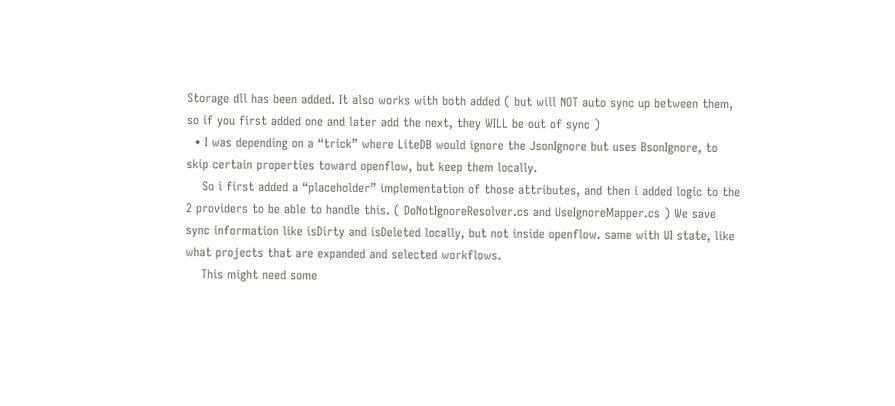Storage dll has been added. It also works with both added ( but will NOT auto sync up between them, so if you first added one and later add the next, they WILL be out of sync )
  • I was depending on a “trick” where LiteDB would ignore the JsonIgnore but uses BsonIgnore, to skip certain properties toward openflow, but keep them locally.
    So i first added a “placeholder” implementation of those attributes, and then i added logic to the 2 providers to be able to handle this. ( DoNotIgnoreResolver.cs and UseIgnoreMapper.cs ) We save sync information like isDirty and isDeleted locally, but not inside openflow. same with UI state, like what projects that are expanded and selected workflows.
    This might need some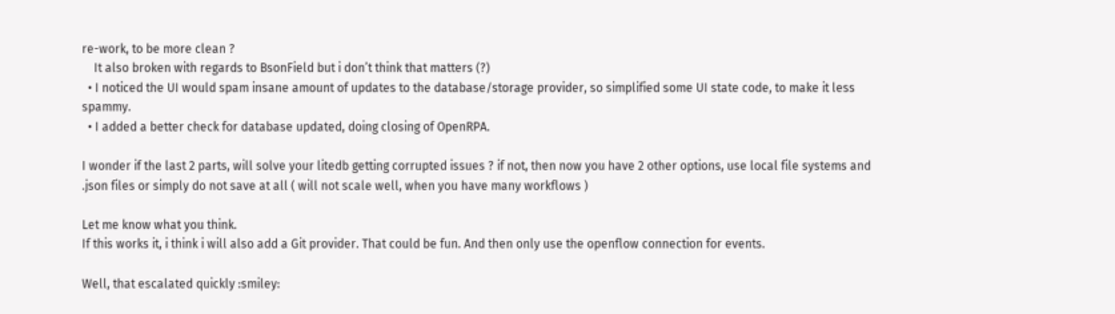re-work, to be more clean ?
    It also broken with regards to BsonField but i don’t think that matters (?)
  • I noticed the UI would spam insane amount of updates to the database/storage provider, so simplified some UI state code, to make it less spammy.
  • I added a better check for database updated, doing closing of OpenRPA.

I wonder if the last 2 parts, will solve your litedb getting corrupted issues ? if not, then now you have 2 other options, use local file systems and .json files or simply do not save at all ( will not scale well, when you have many workflows )

Let me know what you think.
If this works it, i think i will also add a Git provider. That could be fun. And then only use the openflow connection for events.

Well, that escalated quickly :smiley: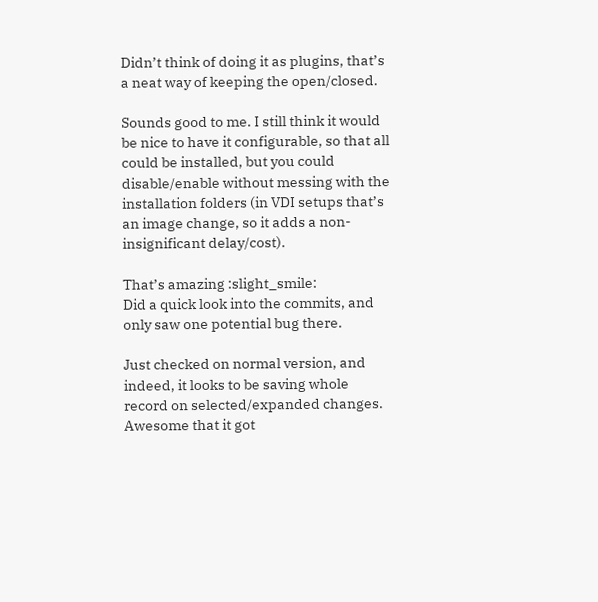Didn’t think of doing it as plugins, that’s a neat way of keeping the open/closed.

Sounds good to me. I still think it would be nice to have it configurable, so that all could be installed, but you could disable/enable without messing with the installation folders (in VDI setups that’s an image change, so it adds a non-insignificant delay/cost).

That’s amazing :slight_smile:
Did a quick look into the commits, and only saw one potential bug there.

Just checked on normal version, and indeed, it looks to be saving whole record on selected/expanded changes. Awesome that it got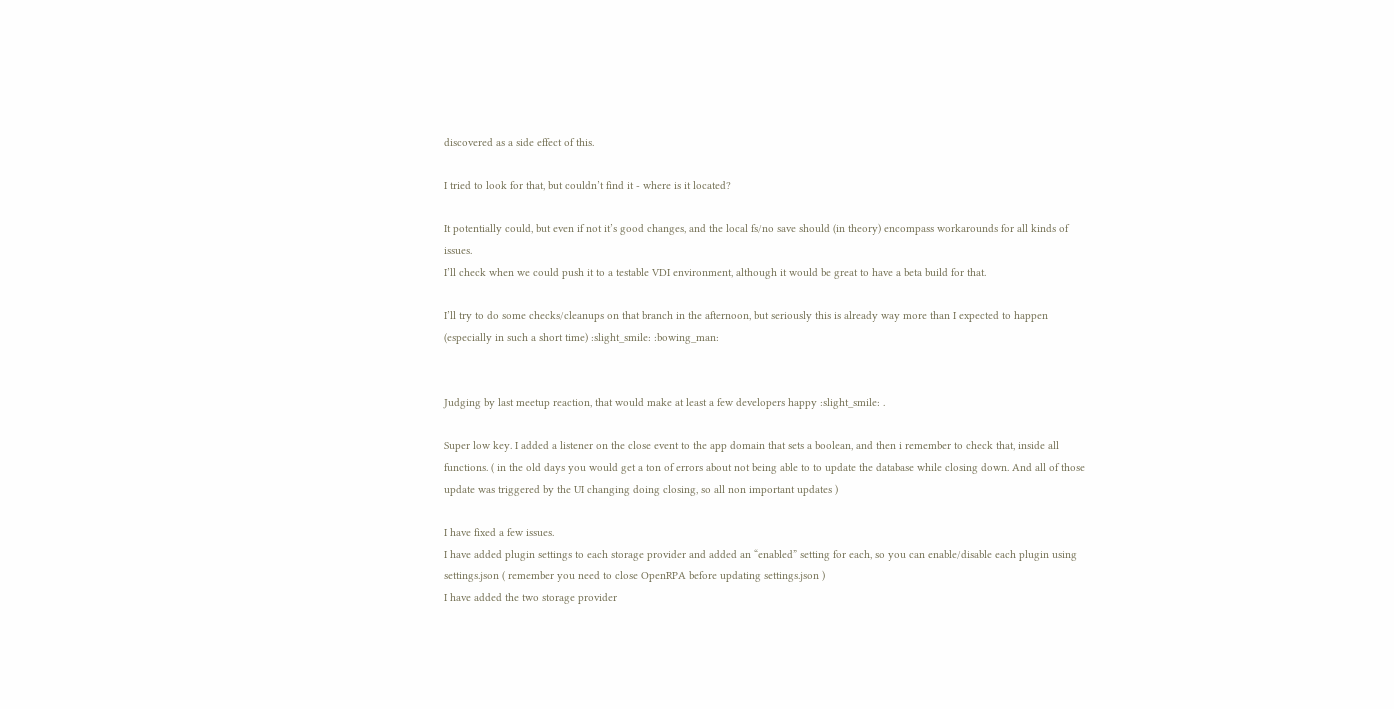discovered as a side effect of this.

I tried to look for that, but couldn’t find it - where is it located?

It potentially could, but even if not it’s good changes, and the local fs/no save should (in theory) encompass workarounds for all kinds of issues.
I’ll check when we could push it to a testable VDI environment, although it would be great to have a beta build for that.

I’ll try to do some checks/cleanups on that branch in the afternoon, but seriously this is already way more than I expected to happen (especially in such a short time) :slight_smile: :bowing_man:


Judging by last meetup reaction, that would make at least a few developers happy :slight_smile: .

Super low key. I added a listener on the close event to the app domain that sets a boolean, and then i remember to check that, inside all functions. ( in the old days you would get a ton of errors about not being able to to update the database while closing down. And all of those update was triggered by the UI changing doing closing, so all non important updates )

I have fixed a few issues.
I have added plugin settings to each storage provider and added an “enabled” setting for each, so you can enable/disable each plugin using settings.json ( remember you need to close OpenRPA before updating settings.json )
I have added the two storage provider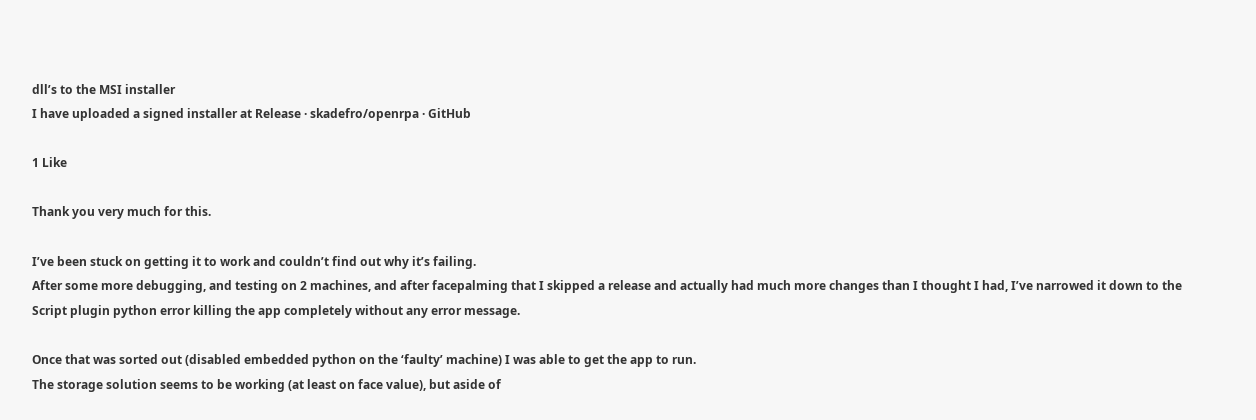dll’s to the MSI installer
I have uploaded a signed installer at Release · skadefro/openrpa · GitHub

1 Like

Thank you very much for this.

I’ve been stuck on getting it to work and couldn’t find out why it’s failing.
After some more debugging, and testing on 2 machines, and after facepalming that I skipped a release and actually had much more changes than I thought I had, I’ve narrowed it down to the Script plugin python error killing the app completely without any error message.

Once that was sorted out (disabled embedded python on the ‘faulty’ machine) I was able to get the app to run.
The storage solution seems to be working (at least on face value), but aside of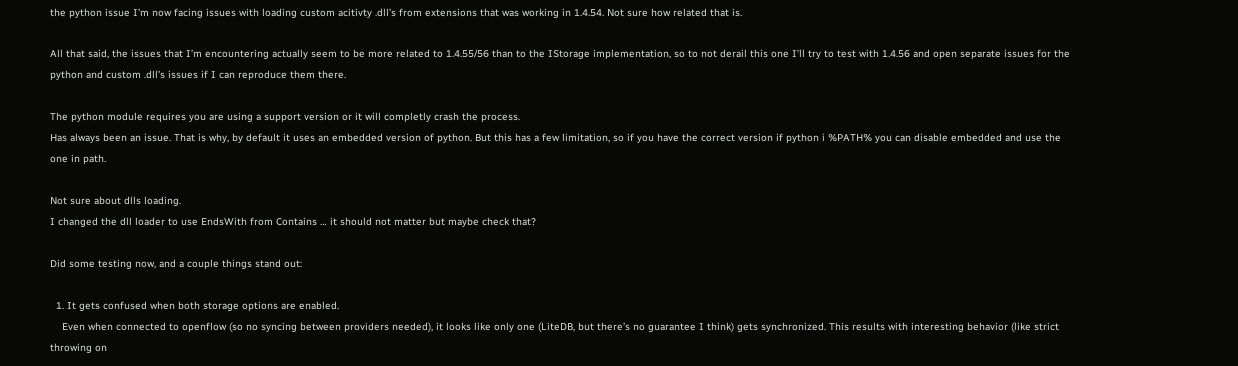the python issue I’m now facing issues with loading custom acitivty .dll’s from extensions that was working in 1.4.54. Not sure how related that is.

All that said, the issues that I’m encountering actually seem to be more related to 1.4.55/56 than to the IStorage implementation, so to not derail this one I’ll try to test with 1.4.56 and open separate issues for the python and custom .dll’s issues if I can reproduce them there.

The python module requires you are using a support version or it will completly crash the process.
Has always been an issue. That is why, by default it uses an embedded version of python. But this has a few limitation, so if you have the correct version if python i %PATH% you can disable embedded and use the one in path.

Not sure about dlls loading.
I changed the dll loader to use EndsWith from Contains … it should not matter but maybe check that?

Did some testing now, and a couple things stand out:

  1. It gets confused when both storage options are enabled.
    Even when connected to openflow (so no syncing between providers needed), it looks like only one (LiteDB, but there’s no guarantee I think) gets synchronized. This results with interesting behavior (like strict throwing on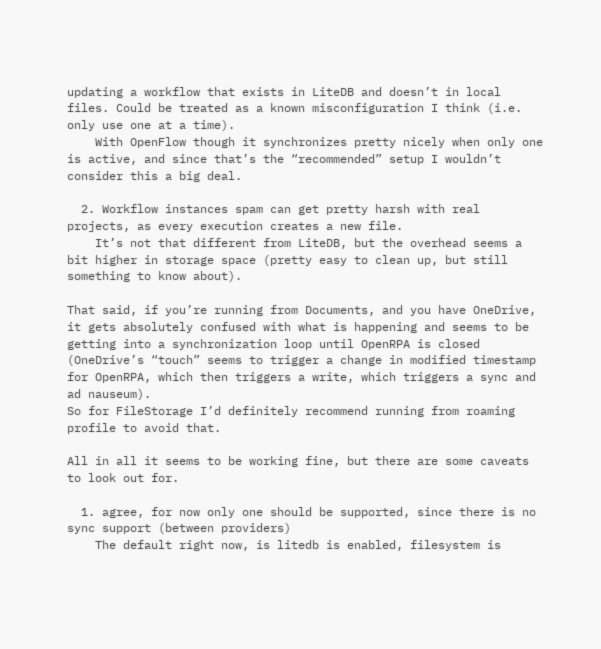updating a workflow that exists in LiteDB and doesn’t in local files. Could be treated as a known misconfiguration I think (i.e. only use one at a time).
    With OpenFlow though it synchronizes pretty nicely when only one is active, and since that’s the “recommended” setup I wouldn’t consider this a big deal.

  2. Workflow instances spam can get pretty harsh with real projects, as every execution creates a new file.
    It’s not that different from LiteDB, but the overhead seems a bit higher in storage space (pretty easy to clean up, but still something to know about).

That said, if you’re running from Documents, and you have OneDrive, it gets absolutely confused with what is happening and seems to be getting into a synchronization loop until OpenRPA is closed (OneDrive’s “touch” seems to trigger a change in modified timestamp for OpenRPA, which then triggers a write, which triggers a sync and ad nauseum).
So for FileStorage I’d definitely recommend running from roaming profile to avoid that.

All in all it seems to be working fine, but there are some caveats to look out for.

  1. agree, for now only one should be supported, since there is no sync support (between providers)
    The default right now, is litedb is enabled, filesystem is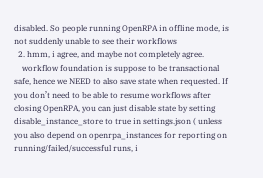disabled. So people running OpenRPA in offline mode, is not suddenly unable to see their workflows
  2. hmm, i agree, and maybe not completely agree.
    workflow foundation is suppose to be transactional safe, hence we NEED to also save state when requested. If you don’t need to be able to resume workflows after closing OpenRPA, you can just disable state by setting disable_instance_store to true in settings.json ( unless you also depend on openrpa_instances for reporting on running/failed/successful runs, i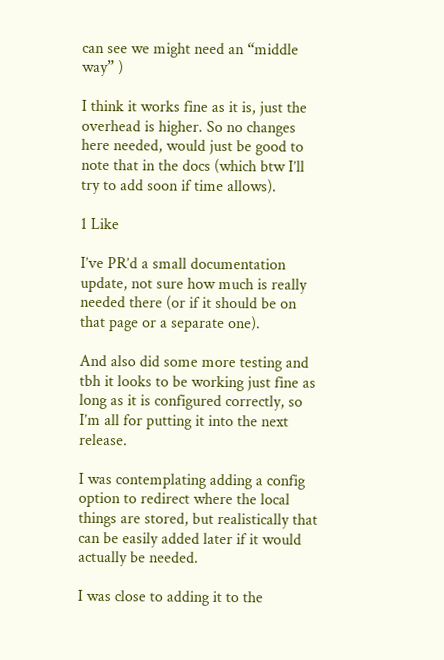can see we might need an “middle way” )

I think it works fine as it is, just the overhead is higher. So no changes here needed, would just be good to note that in the docs (which btw I’ll try to add soon if time allows).

1 Like

I’ve PR’d a small documentation update, not sure how much is really needed there (or if it should be on that page or a separate one).

And also did some more testing and tbh it looks to be working just fine as long as it is configured correctly, so I’m all for putting it into the next release.

I was contemplating adding a config option to redirect where the local things are stored, but realistically that can be easily added later if it would actually be needed.

I was close to adding it to the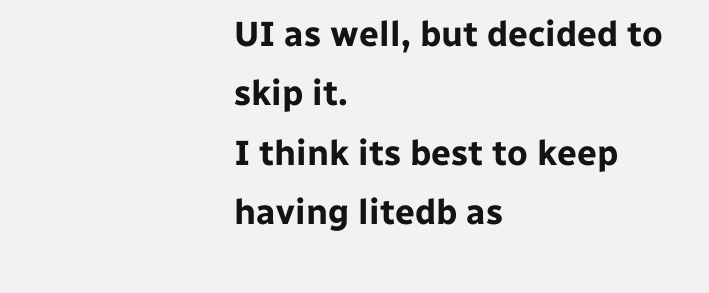UI as well, but decided to skip it.
I think its best to keep having litedb as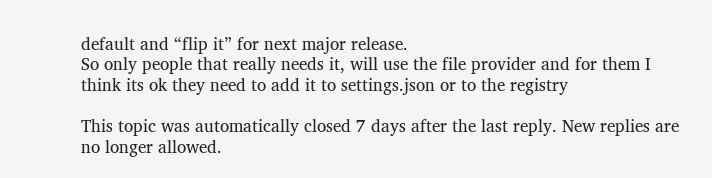default and “flip it” for next major release.
So only people that really needs it, will use the file provider and for them I think its ok they need to add it to settings.json or to the registry

This topic was automatically closed 7 days after the last reply. New replies are no longer allowed.